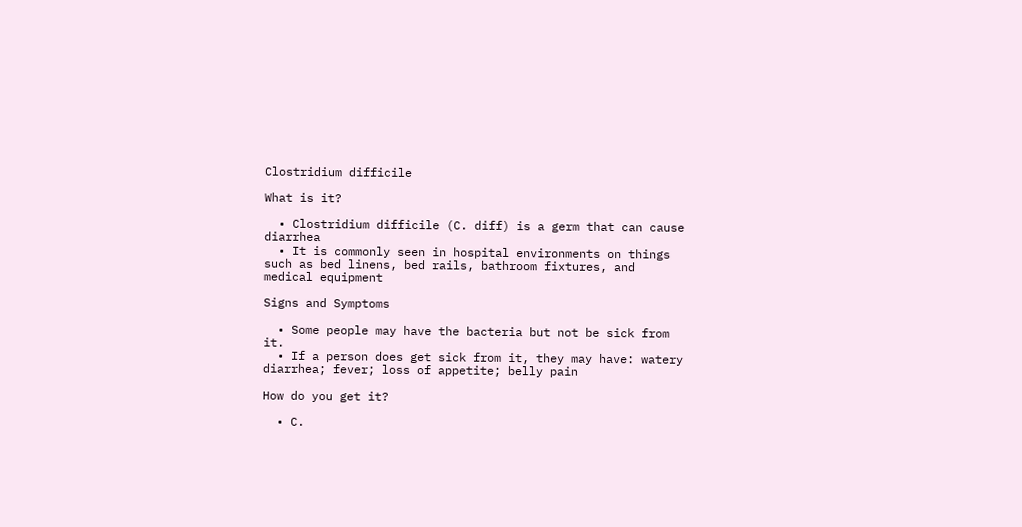Clostridium difficile

What is it?

  • Clostridium difficile (C. diff) is a germ that can cause diarrhea
  • It is commonly seen in hospital environments on things such as bed linens, bed rails, bathroom fixtures, and medical equipment

Signs and Symptoms

  • Some people may have the bacteria but not be sick from it.
  • If a person does get sick from it, they may have: watery diarrhea; fever; loss of appetite; belly pain

How do you get it?

  • C.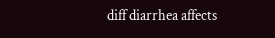diff diarrhea affects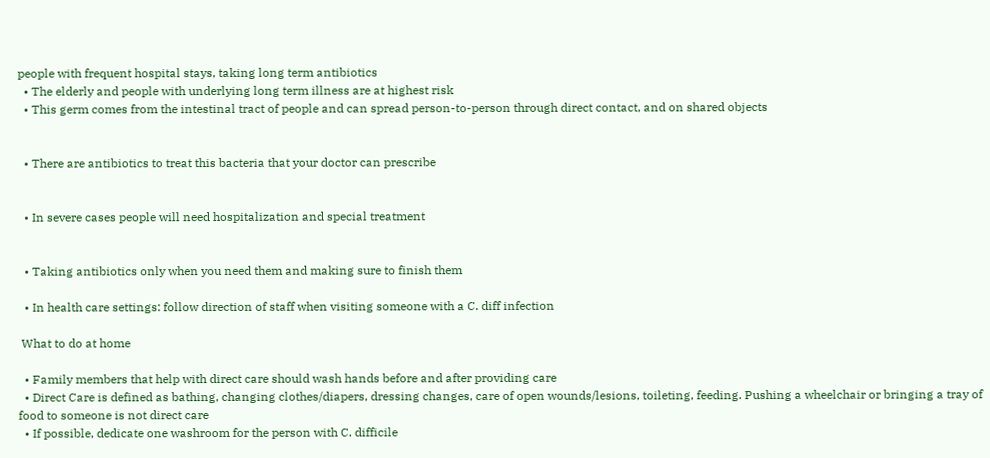people with frequent hospital stays, taking long term antibiotics
  • The elderly and people with underlying long term illness are at highest risk
  • This germ comes from the intestinal tract of people and can spread person-to-person through direct contact, and on shared objects


  • There are antibiotics to treat this bacteria that your doctor can prescribe


  • In severe cases people will need hospitalization and special treatment


  • Taking antibiotics only when you need them and making sure to finish them

  • In health care settings: follow direction of staff when visiting someone with a C. diff infection

 What to do at home

  • Family members that help with direct care should wash hands before and after providing care
  • Direct Care is defined as bathing, changing clothes/diapers, dressing changes, care of open wounds/lesions, toileting, feeding. Pushing a wheelchair or bringing a tray of food to someone is not direct care
  • If possible, dedicate one washroom for the person with C. difficile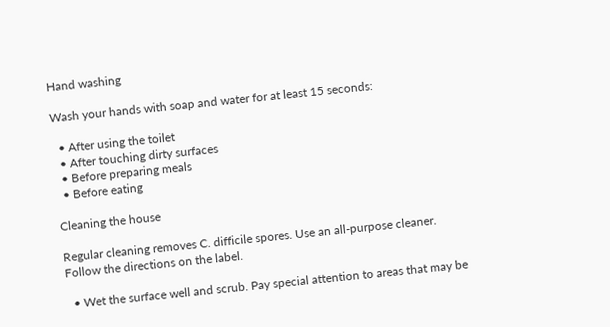Hand washing

Wash your hands with soap and water for at least 15 seconds:

  • After using the toilet
  • After touching dirty surfaces
  • Before preparing meals
  • Before eating

Cleaning the house

Regular cleaning removes C. difficile spores. Use an all-purpose cleaner. Follow the directions on the label.

  • Wet the surface well and scrub. Pay special attention to areas that may be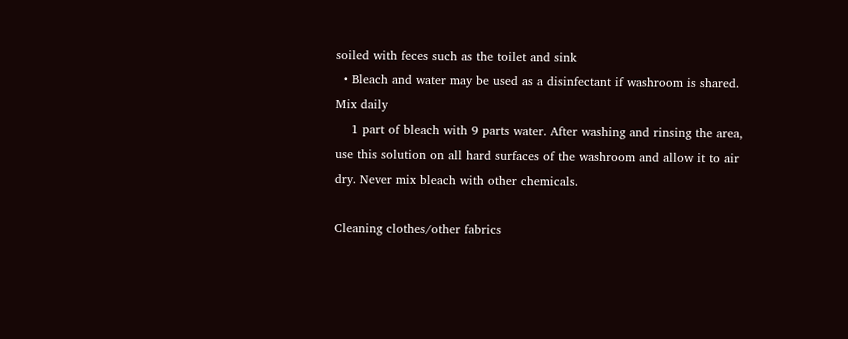soiled with feces such as the toilet and sink
  • Bleach and water may be used as a disinfectant if washroom is shared. Mix daily
    1 part of bleach with 9 parts water. After washing and rinsing the area, use this solution on all hard surfaces of the washroom and allow it to air dry. Never mix bleach with other chemicals.

Cleaning clothes/other fabrics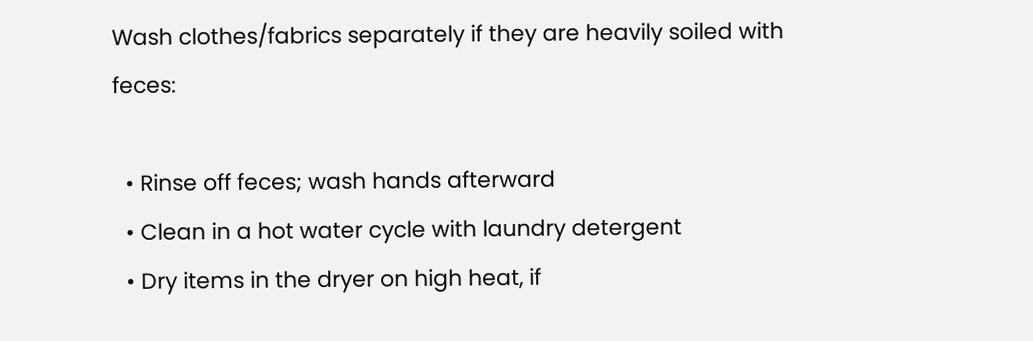Wash clothes/fabrics separately if they are heavily soiled with feces:

  • Rinse off feces; wash hands afterward
  • Clean in a hot water cycle with laundry detergent
  • Dry items in the dryer on high heat, if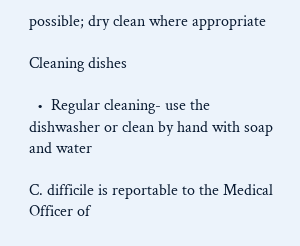possible; dry clean where appropriate

Cleaning dishes

  •  Regular cleaning- use the dishwasher or clean by hand with soap and water

C. difficile is reportable to the Medical Officer of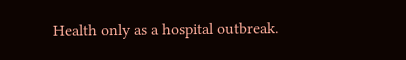Health only as a hospital outbreak.